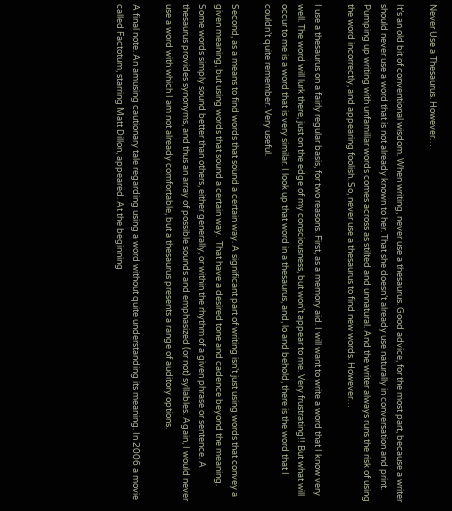Never Use a Thesaurus. However…

It’s an old bit of conventional wisdom. When writing, never use a thesaurus. Good advice, for the most part, because a writer should never use a word that is not already known to her. That she doesn’t already use naturally in conversation and print. Pumping up writing with unfamiliar words comes across as stilted and unnatural. And the writer always runs the risk of using the word incorrectly, and appearing foolish. So, never use a thesaurus to find new words. However…

I use a thesaurus on a fairly regular basis, for two reasons. First, as a memory aid. I will want to write a word that I know very well. The word will lurk there, just on the edge of my consciousness, but won’t appear to me. Very frustrating!! But what will occur to me is a word that is very similar. I look up that word in a thesaurus, and, lo and behold, there is the word that I couldn’t quite remember. Very useful.

Second, as a means to find words that sound a certain way. A significant part of writing isn’t just using words that convey a given meaning, but using words that sound a certain way.  That have a desired tone and cadence beyond the meaning. Some words simply sound better than others, either generally, or within the rhythm of a given phrase or sentence. A thesaurus provides synonyms, and thus an array of possible sounds and emphasized (or not) syllables. Again, I would never use a word with which I am not already comfortable, but a thesaurus presents a range of auditory options.

A final note. An amusing cautionary tale regarding using a word without quite understanding its meaning. In 2006 a movie called Factotum, starring Matt Dillon, appeared. At the beginning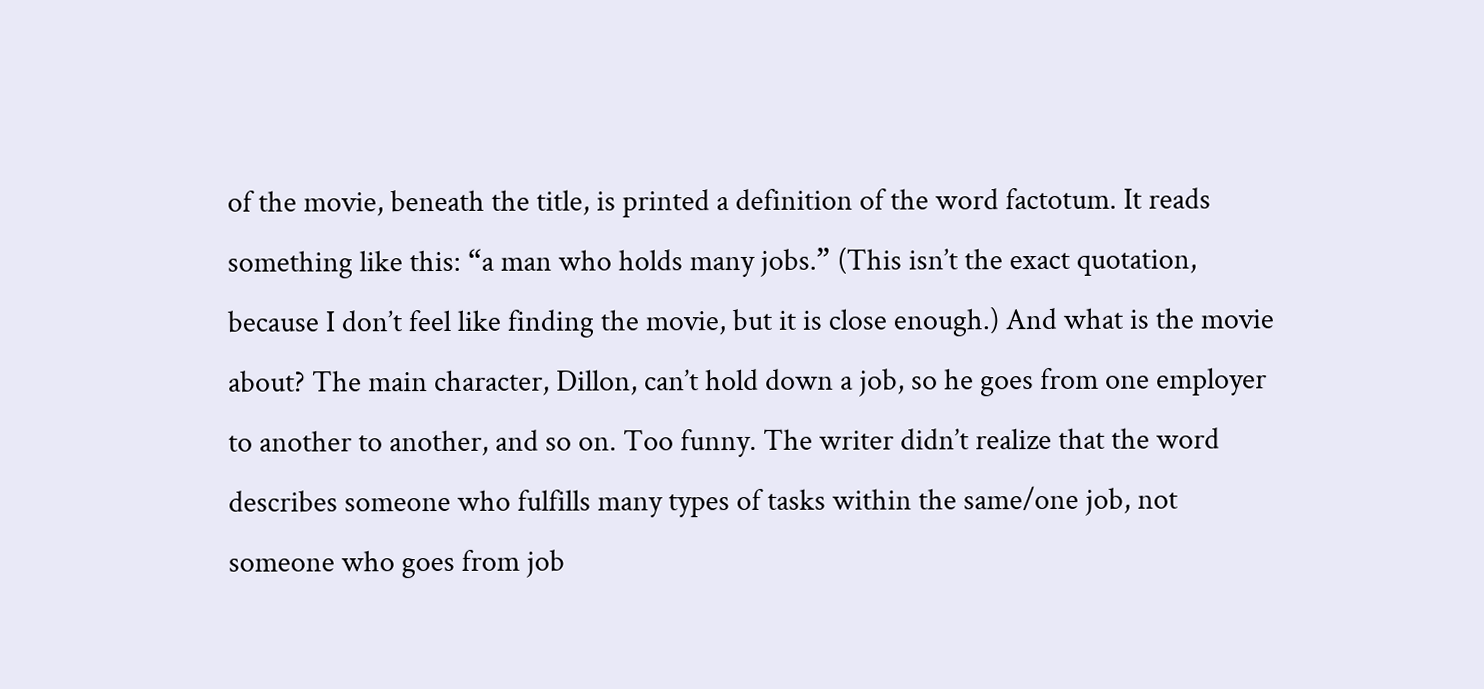of the movie, beneath the title, is printed a definition of the word factotum. It reads something like this: “a man who holds many jobs.” (This isn’t the exact quotation, because I don’t feel like finding the movie, but it is close enough.) And what is the movie about? The main character, Dillon, can’t hold down a job, so he goes from one employer to another to another, and so on. Too funny. The writer didn’t realize that the word describes someone who fulfills many types of tasks within the same/one job, not someone who goes from job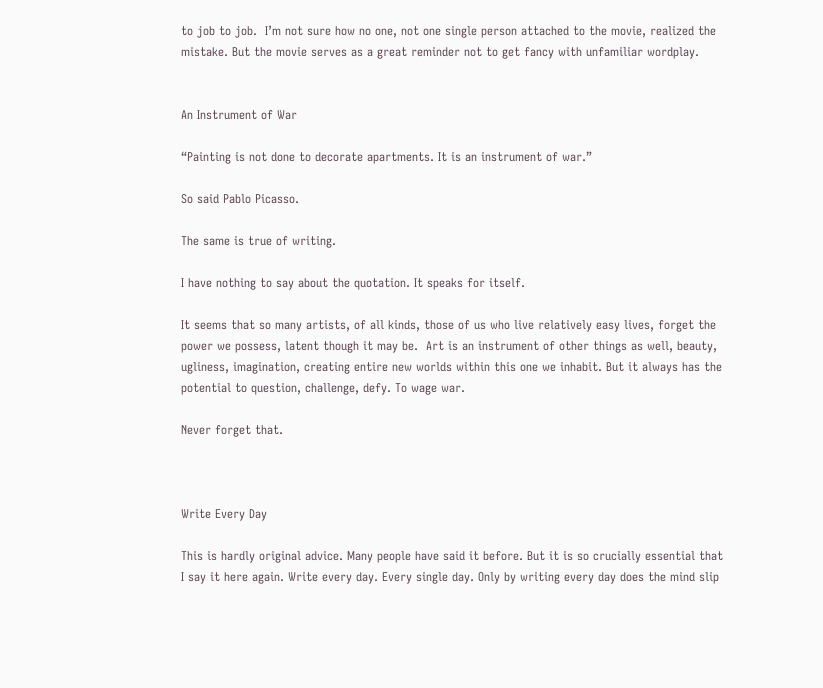to job to job.  I’m not sure how no one, not one single person attached to the movie, realized the mistake. But the movie serves as a great reminder not to get fancy with unfamiliar wordplay.


An Instrument of War

“Painting is not done to decorate apartments. It is an instrument of war.”

So said Pablo Picasso.

The same is true of writing.

I have nothing to say about the quotation. It speaks for itself.

It seems that so many artists, of all kinds, those of us who live relatively easy lives, forget the power we possess, latent though it may be.  Art is an instrument of other things as well, beauty, ugliness, imagination, creating entire new worlds within this one we inhabit. But it always has the potential to question, challenge, defy. To wage war.

Never forget that.



Write Every Day

This is hardly original advice. Many people have said it before. But it is so crucially essential that I say it here again. Write every day. Every single day. Only by writing every day does the mind slip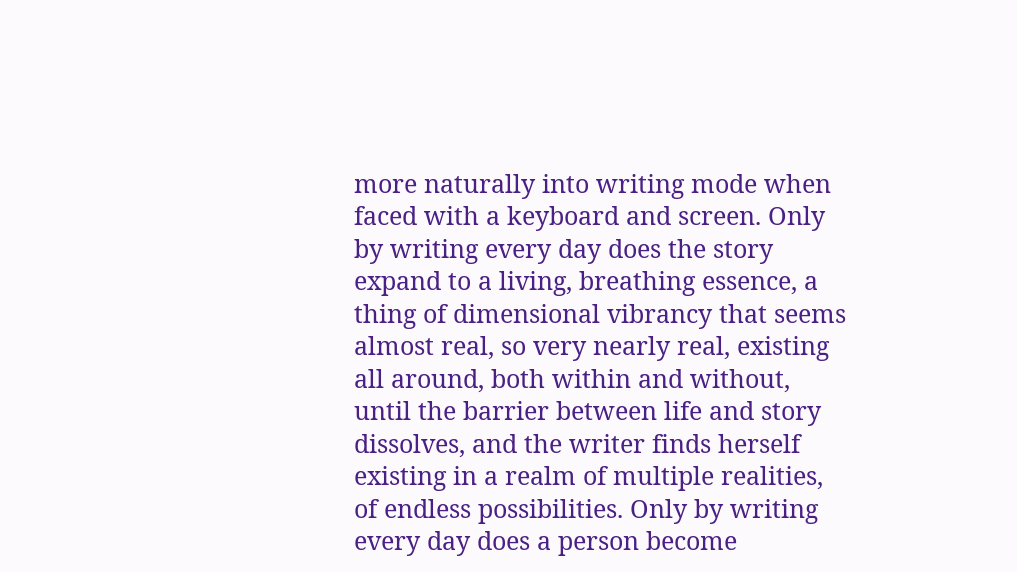more naturally into writing mode when faced with a keyboard and screen. Only by writing every day does the story expand to a living, breathing essence, a thing of dimensional vibrancy that seems almost real, so very nearly real, existing all around, both within and without, until the barrier between life and story dissolves, and the writer finds herself existing in a realm of multiple realities, of endless possibilities. Only by writing every day does a person become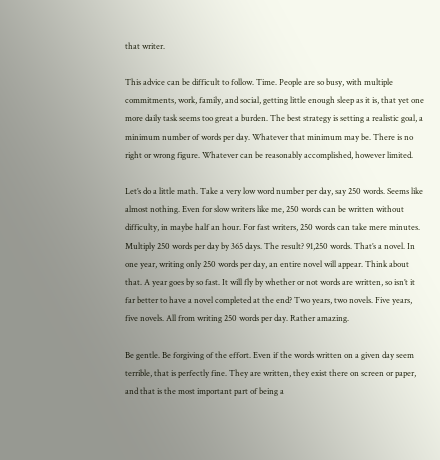that writer.

This advice can be difficult to follow. Time. People are so busy, with multiple commitments, work, family, and social, getting little enough sleep as it is, that yet one more daily task seems too great a burden. The best strategy is setting a realistic goal, a minimum number of words per day. Whatever that minimum may be. There is no right or wrong figure. Whatever can be reasonably accomplished, however limited.

Let’s do a little math. Take a very low word number per day, say 250 words. Seems like almost nothing. Even for slow writers like me, 250 words can be written without difficulty, in maybe half an hour. For fast writers, 250 words can take mere minutes. Multiply 250 words per day by 365 days. The result? 91,250 words. That’s a novel. In one year, writing only 250 words per day, an entire novel will appear. Think about that. A year goes by so fast. It will fly by whether or not words are written, so isn’t it far better to have a novel completed at the end? Two years, two novels. Five years, five novels. All from writing 250 words per day. Rather amazing.

Be gentle. Be forgiving of the effort. Even if the words written on a given day seem terrible, that is perfectly fine. They are written, they exist there on screen or paper, and that is the most important part of being a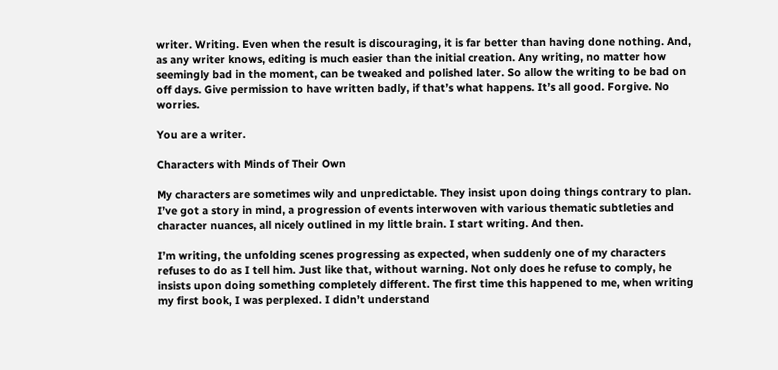writer. Writing. Even when the result is discouraging, it is far better than having done nothing. And, as any writer knows, editing is much easier than the initial creation. Any writing, no matter how seemingly bad in the moment, can be tweaked and polished later. So allow the writing to be bad on off days. Give permission to have written badly, if that’s what happens. It’s all good. Forgive. No worries.

You are a writer.

Characters with Minds of Their Own

My characters are sometimes wily and unpredictable. They insist upon doing things contrary to plan. I’ve got a story in mind, a progression of events interwoven with various thematic subtleties and character nuances, all nicely outlined in my little brain. I start writing. And then.

I’m writing, the unfolding scenes progressing as expected, when suddenly one of my characters refuses to do as I tell him. Just like that, without warning. Not only does he refuse to comply, he insists upon doing something completely different. The first time this happened to me, when writing my first book, I was perplexed. I didn’t understand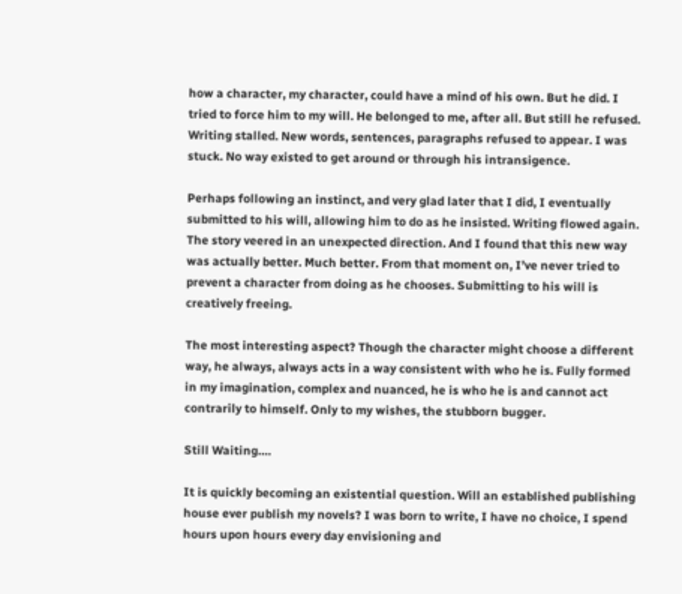how a character, my character, could have a mind of his own. But he did. I tried to force him to my will. He belonged to me, after all. But still he refused. Writing stalled. New words, sentences, paragraphs refused to appear. I was stuck. No way existed to get around or through his intransigence.

Perhaps following an instinct, and very glad later that I did, I eventually submitted to his will, allowing him to do as he insisted. Writing flowed again. The story veered in an unexpected direction. And I found that this new way was actually better. Much better. From that moment on, I’ve never tried to prevent a character from doing as he chooses. Submitting to his will is creatively freeing.

The most interesting aspect? Though the character might choose a different way, he always, always acts in a way consistent with who he is. Fully formed in my imagination, complex and nuanced, he is who he is and cannot act contrarily to himself. Only to my wishes, the stubborn bugger.

Still Waiting….

It is quickly becoming an existential question. Will an established publishing house ever publish my novels? I was born to write, I have no choice, I spend hours upon hours every day envisioning and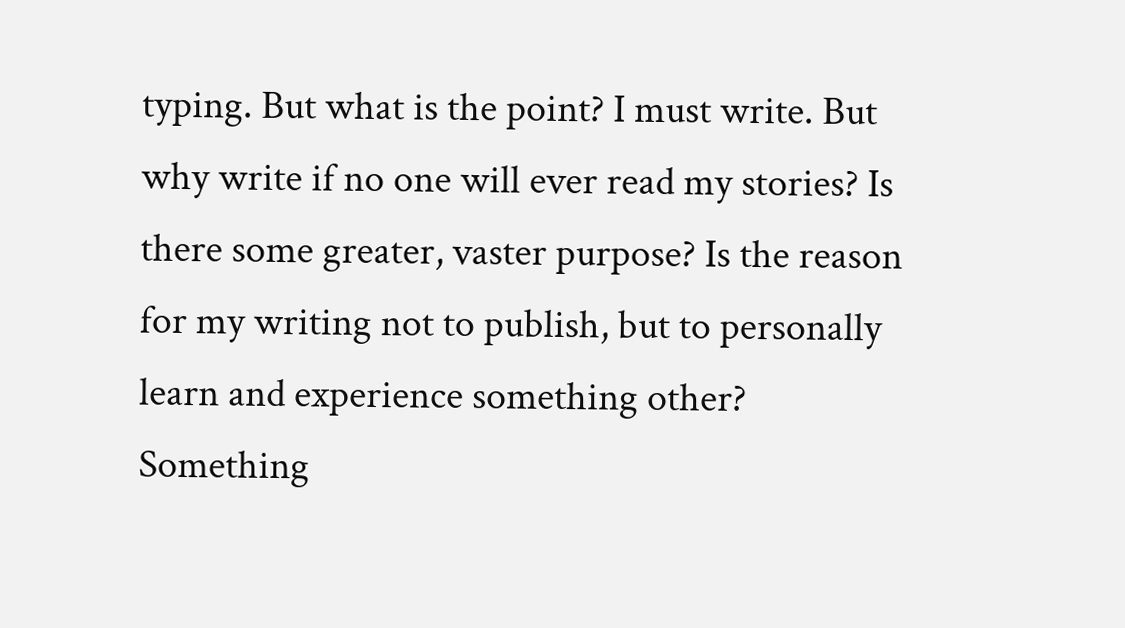typing. But what is the point? I must write. But why write if no one will ever read my stories? Is there some greater, vaster purpose? Is the reason for my writing not to publish, but to personally learn and experience something other? Something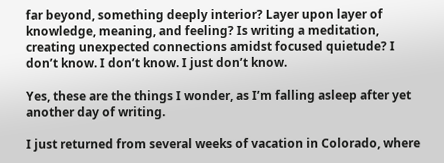far beyond, something deeply interior? Layer upon layer of knowledge, meaning, and feeling? Is writing a meditation, creating unexpected connections amidst focused quietude? I don’t know. I don’t know. I just don’t know.

Yes, these are the things I wonder, as I’m falling asleep after yet another day of writing.

I just returned from several weeks of vacation in Colorado, where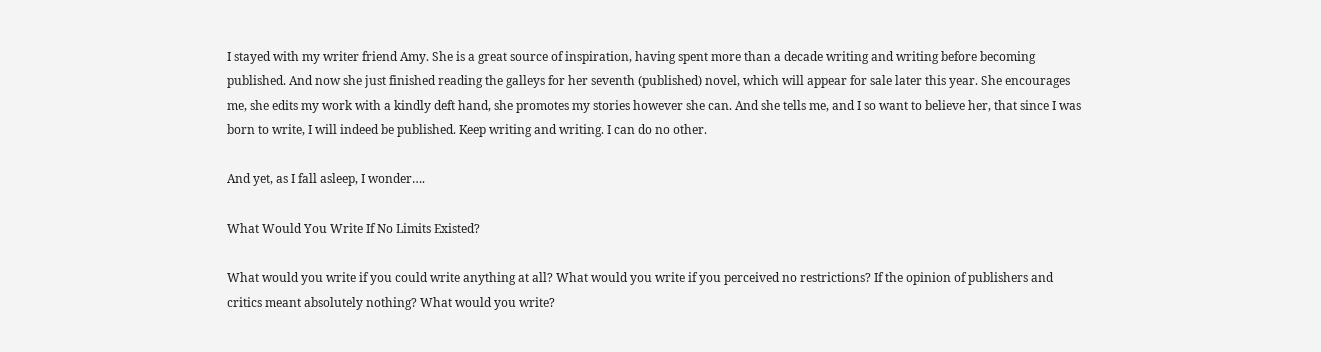I stayed with my writer friend Amy. She is a great source of inspiration, having spent more than a decade writing and writing before becoming published. And now she just finished reading the galleys for her seventh (published) novel, which will appear for sale later this year. She encourages me, she edits my work with a kindly deft hand, she promotes my stories however she can. And she tells me, and I so want to believe her, that since I was born to write, I will indeed be published. Keep writing and writing. I can do no other.

And yet, as I fall asleep, I wonder….

What Would You Write If No Limits Existed?

What would you write if you could write anything at all? What would you write if you perceived no restrictions? If the opinion of publishers and critics meant absolutely nothing? What would you write?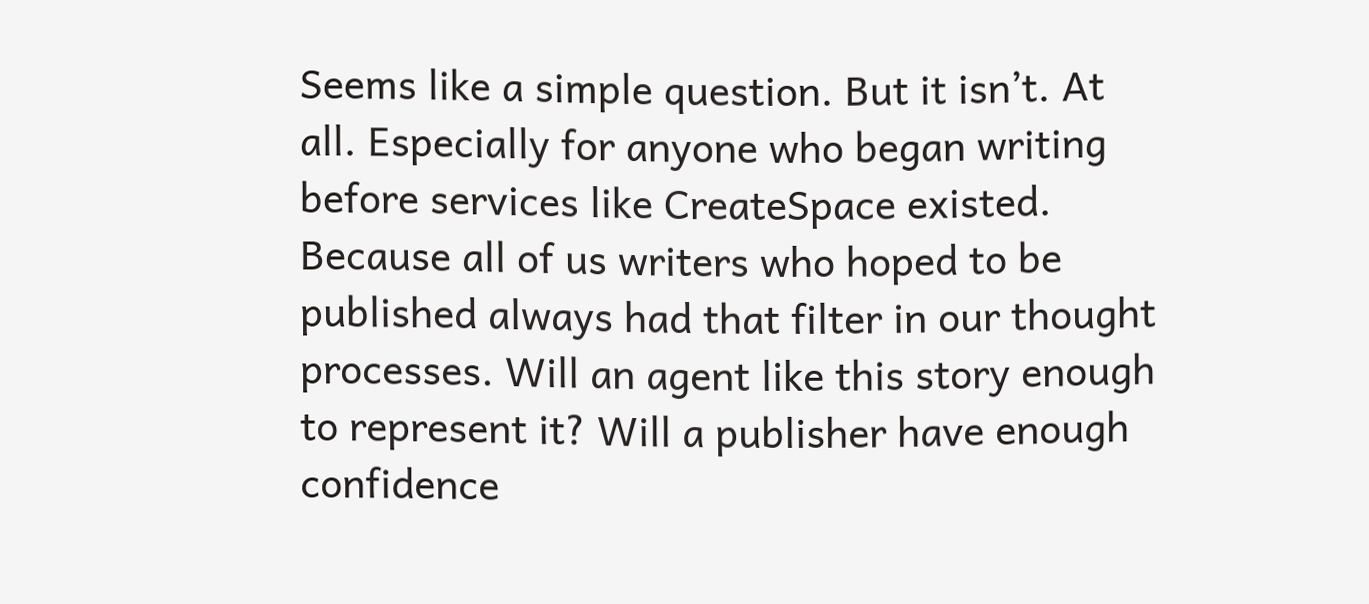Seems like a simple question. But it isn’t. At all. Especially for anyone who began writing before services like CreateSpace existed. Because all of us writers who hoped to be published always had that filter in our thought processes. Will an agent like this story enough to represent it? Will a publisher have enough confidence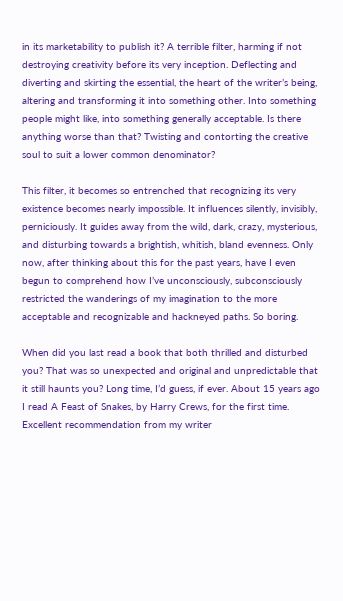in its marketability to publish it? A terrible filter, harming if not destroying creativity before its very inception. Deflecting and diverting and skirting the essential, the heart of the writer’s being, altering and transforming it into something other. Into something people might like, into something generally acceptable. Is there anything worse than that? Twisting and contorting the creative soul to suit a lower common denominator?

This filter, it becomes so entrenched that recognizing its very existence becomes nearly impossible. It influences silently, invisibly, perniciously. It guides away from the wild, dark, crazy, mysterious, and disturbing towards a brightish, whitish, bland evenness. Only now, after thinking about this for the past years, have I even begun to comprehend how I’ve unconsciously, subconsciously restricted the wanderings of my imagination to the more acceptable and recognizable and hackneyed paths. So boring.

When did you last read a book that both thrilled and disturbed you? That was so unexpected and original and unpredictable that it still haunts you? Long time, I’d guess, if ever. About 15 years ago I read A Feast of Snakes, by Harry Crews, for the first time. Excellent recommendation from my writer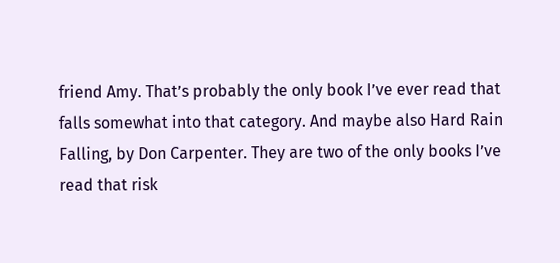friend Amy. That’s probably the only book I’ve ever read that falls somewhat into that category. And maybe also Hard Rain Falling, by Don Carpenter. They are two of the only books I’ve read that risk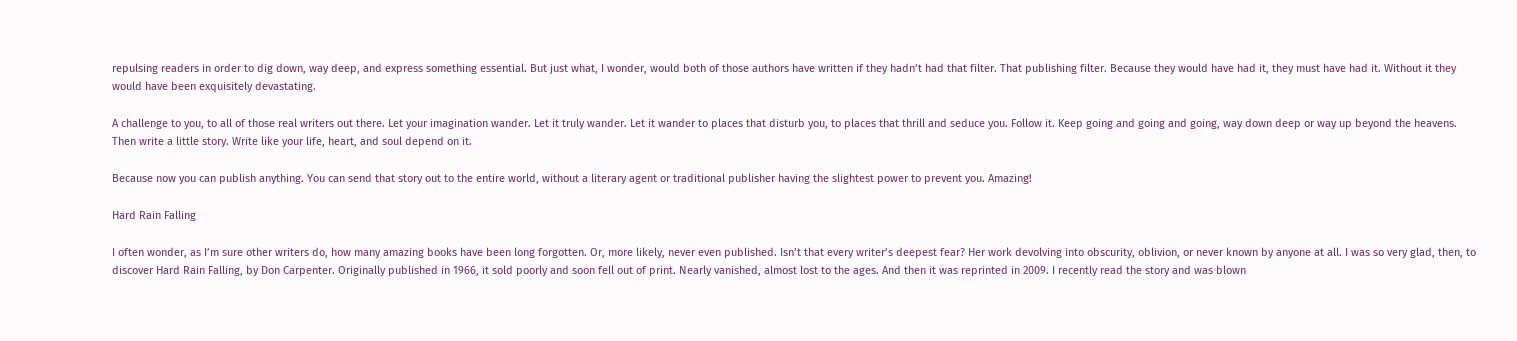repulsing readers in order to dig down, way deep, and express something essential. But just what, I wonder, would both of those authors have written if they hadn’t had that filter. That publishing filter. Because they would have had it, they must have had it. Without it they would have been exquisitely devastating.

A challenge to you, to all of those real writers out there. Let your imagination wander. Let it truly wander. Let it wander to places that disturb you, to places that thrill and seduce you. Follow it. Keep going and going and going, way down deep or way up beyond the heavens. Then write a little story. Write like your life, heart, and soul depend on it.

Because now you can publish anything. You can send that story out to the entire world, without a literary agent or traditional publisher having the slightest power to prevent you. Amazing!

Hard Rain Falling

I often wonder, as I’m sure other writers do, how many amazing books have been long forgotten. Or, more likely, never even published. Isn’t that every writer’s deepest fear? Her work devolving into obscurity, oblivion, or never known by anyone at all. I was so very glad, then, to discover Hard Rain Falling, by Don Carpenter. Originally published in 1966, it sold poorly and soon fell out of print. Nearly vanished, almost lost to the ages. And then it was reprinted in 2009. I recently read the story and was blown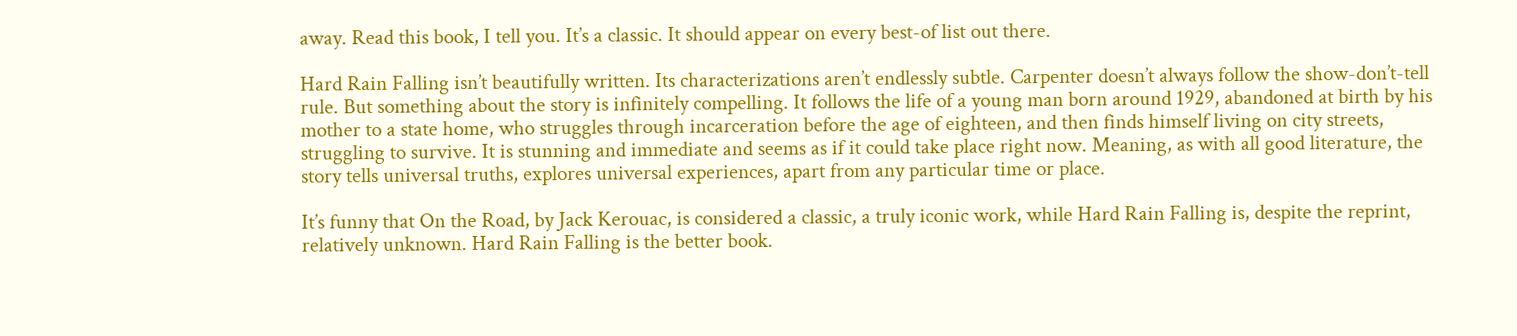away. Read this book, I tell you. It’s a classic. It should appear on every best-of list out there.

Hard Rain Falling isn’t beautifully written. Its characterizations aren’t endlessly subtle. Carpenter doesn’t always follow the show-don’t-tell rule. But something about the story is infinitely compelling. It follows the life of a young man born around 1929, abandoned at birth by his mother to a state home, who struggles through incarceration before the age of eighteen, and then finds himself living on city streets, struggling to survive. It is stunning and immediate and seems as if it could take place right now. Meaning, as with all good literature, the story tells universal truths, explores universal experiences, apart from any particular time or place.

It’s funny that On the Road, by Jack Kerouac, is considered a classic, a truly iconic work, while Hard Rain Falling is, despite the reprint, relatively unknown. Hard Rain Falling is the better book.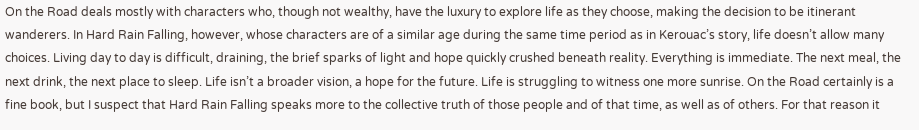On the Road deals mostly with characters who, though not wealthy, have the luxury to explore life as they choose, making the decision to be itinerant wanderers. In Hard Rain Falling, however, whose characters are of a similar age during the same time period as in Kerouac’s story, life doesn’t allow many choices. Living day to day is difficult, draining, the brief sparks of light and hope quickly crushed beneath reality. Everything is immediate. The next meal, the next drink, the next place to sleep. Life isn’t a broader vision, a hope for the future. Life is struggling to witness one more sunrise. On the Road certainly is a fine book, but I suspect that Hard Rain Falling speaks more to the collective truth of those people and of that time, as well as of others. For that reason it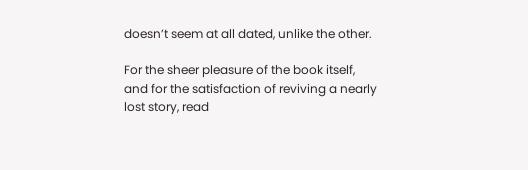doesn’t seem at all dated, unlike the other.

For the sheer pleasure of the book itself, and for the satisfaction of reviving a nearly lost story, read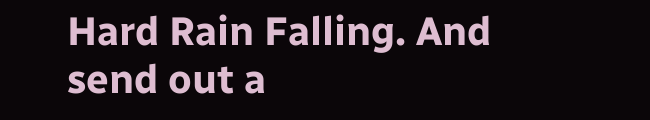Hard Rain Falling. And send out a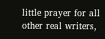little prayer for all other real writers,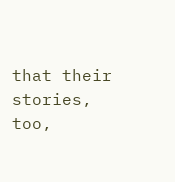that their stories, too,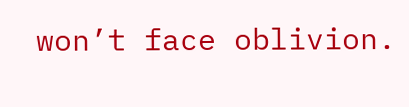won’t face oblivion.